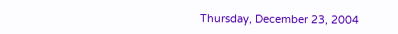Thursday, December 23, 2004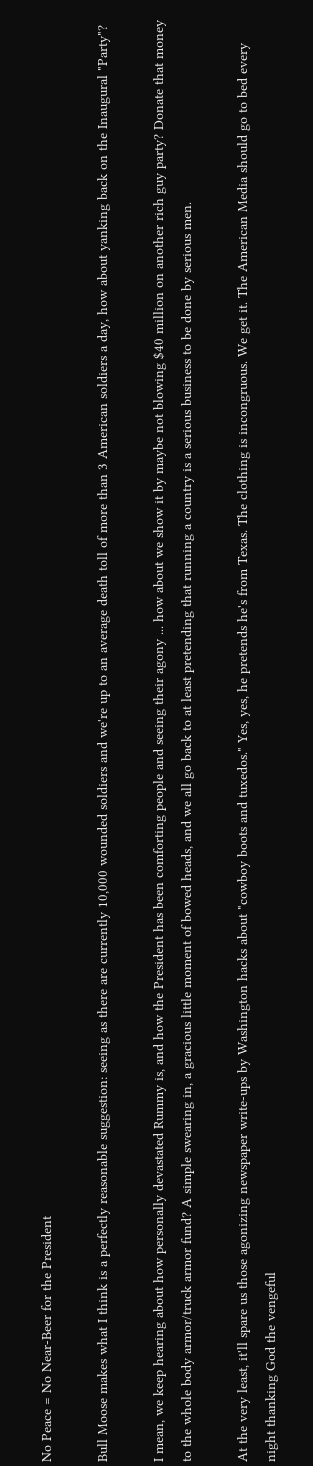No Peace = No Near-Beer for the President

Bull Moose makes what I think is a perfectly reasonable suggestion: seeing as there are currently 10,000 wounded soldiers and we're up to an average death toll of more than 3 American soldiers a day, how about yanking back on the Inaugural "Party"?

I mean, we keep hearing about how personally devastated Rummy is, and how the President has been comforting people and seeing their agony ... how about we show it by maybe not blowing $40 million on another rich guy party? Donate that money to the whole body armor/truck armor fund? A simple swearing in, a gracious little moment of bowed heads, and we all go back to at least pretending that running a country is a serious business to be done by serious men.

At the very least, it'll spare us those agonizing newspaper write-ups by Washington hacks about "cowboy boots and tuxedos." Yes, yes, he pretends he's from Texas. The clothing is incongruous. We get it. The American Media should go to bed every night thanking God the vengeful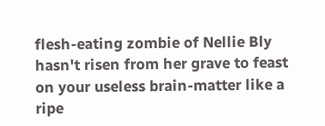flesh-eating zombie of Nellie Bly hasn't risen from her grave to feast on your useless brain-matter like a ripe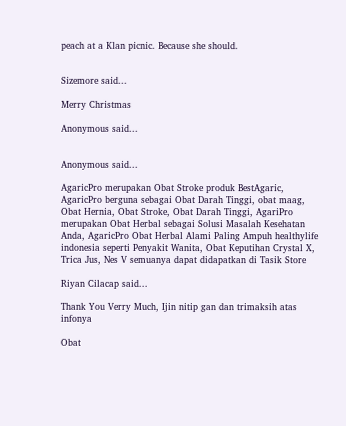peach at a Klan picnic. Because she should.


Sizemore said...

Merry Christmas

Anonymous said...


Anonymous said...

AgaricPro merupakan Obat Stroke produk BestAgaric, AgaricPro berguna sebagai Obat Darah Tinggi, obat maag, Obat Hernia, Obat Stroke, Obat Darah Tinggi, AgariPro merupakan Obat Herbal sebagai Solusi Masalah Kesehatan Anda, AgaricPro Obat Herbal Alami Paling Ampuh healthylife indonesia seperti Penyakit Wanita, Obat Keputihan Crystal X, Trica Jus, Nes V semuanya dapat didapatkan di Tasik Store

Riyan Cilacap said...

Thank You Verry Much, Ijin nitip gan dan trimaksih atas infonya

Obat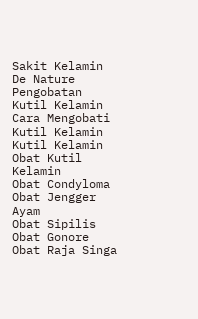Sakit Kelamin De Nature
Pengobatan Kutil Kelamin
Cara Mengobati Kutil Kelamin
Kutil Kelamin
Obat Kutil Kelamin
Obat Condyloma
Obat Jengger Ayam
Obat Sipilis
Obat Gonore
Obat Raja Singa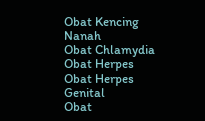Obat Kencing Nanah
Obat Chlamydia
Obat Herpes
Obat Herpes Genital
Obat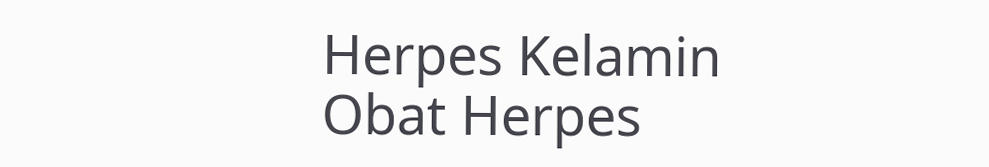Herpes Kelamin
Obat Herpes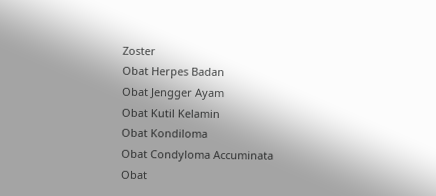Zoster
Obat Herpes Badan
Obat Jengger Ayam
Obat Kutil Kelamin
Obat Kondiloma
Obat Condyloma Accuminata
Obat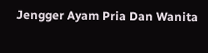Jengger Ayam Pria Dan Wanita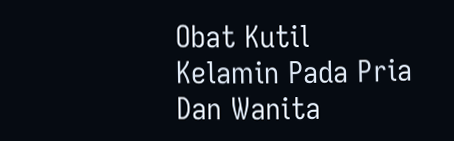Obat Kutil Kelamin Pada Pria Dan Wanita